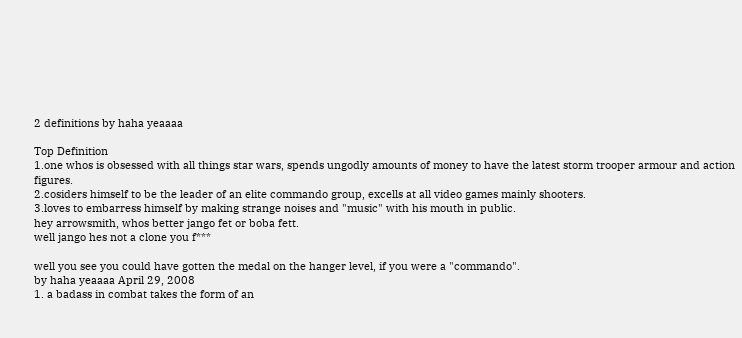2 definitions by haha yeaaaa

Top Definition
1.one whos is obsessed with all things star wars, spends ungodly amounts of money to have the latest storm trooper armour and action figures.
2.cosiders himself to be the leader of an elite commando group, excells at all video games mainly shooters.
3.loves to embarress himself by making strange noises and "music" with his mouth in public.
hey arrowsmith, whos better jango fet or boba fett.
well jango hes not a clone you f***

well you see you could have gotten the medal on the hanger level, if you were a "commando".
by haha yeaaaa April 29, 2008
1. a badass in combat takes the form of an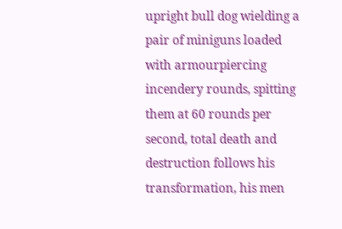upright bull dog wielding a pair of miniguns loaded with armourpiercing incendery rounds, spitting them at 60 rounds per second, total death and destruction follows his transformation, his men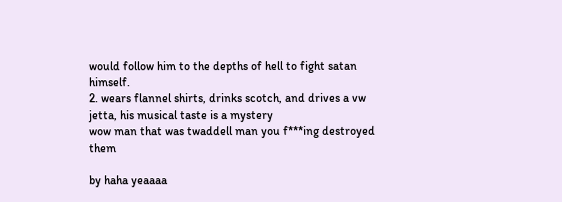would follow him to the depths of hell to fight satan himself.
2. wears flannel shirts, drinks scotch, and drives a vw jetta, his musical taste is a mystery
wow man that was twaddell man you f***ing destroyed them

by haha yeaaaa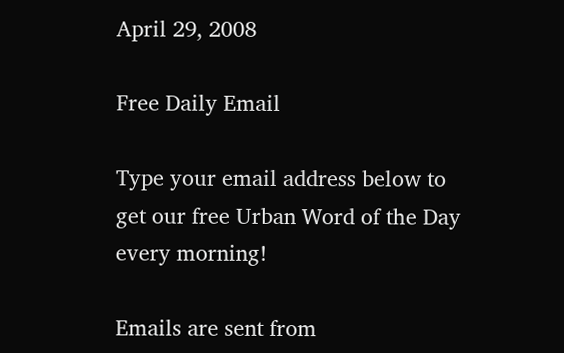April 29, 2008

Free Daily Email

Type your email address below to get our free Urban Word of the Day every morning!

Emails are sent from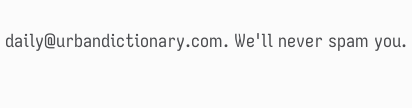daily@urbandictionary.com. We'll never spam you.